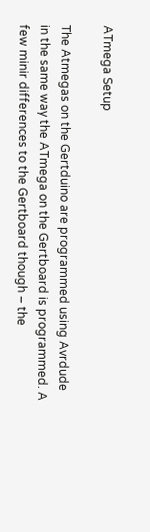ATmega Setup

The Atmegas on the Gertduino are programmed using Avrdude in the same way the ATmega on the Gertboard is programmed. A few minir differences to the Gertboard though – the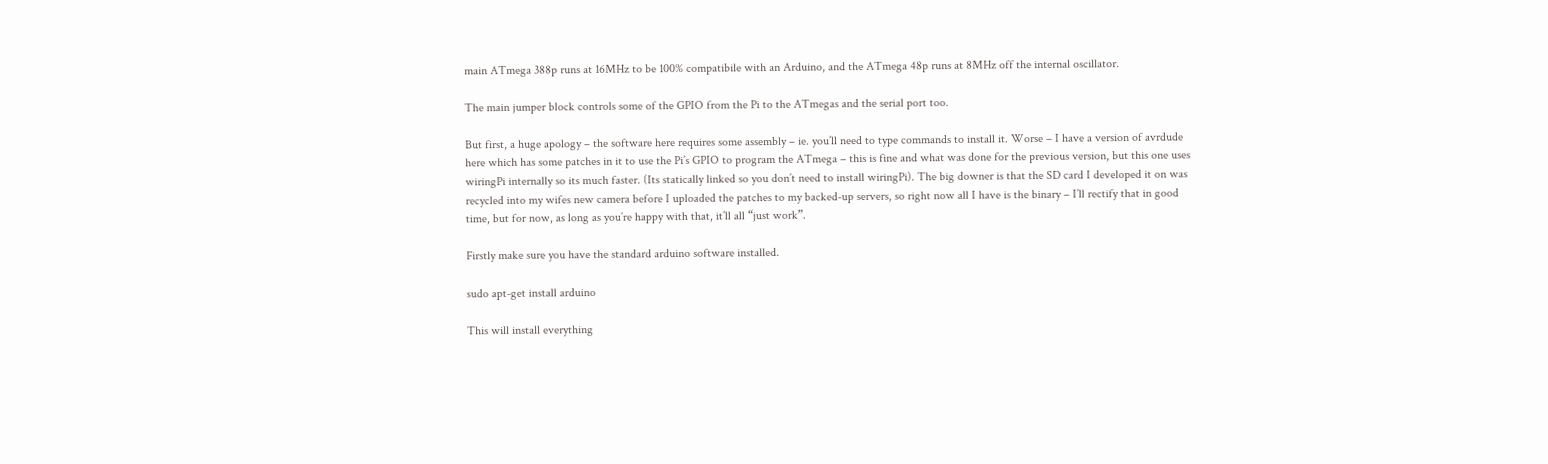main ATmega 388p runs at 16MHz to be 100% compatibile with an Arduino, and the ATmega 48p runs at 8MHz off the internal oscillator.

The main jumper block controls some of the GPIO from the Pi to the ATmegas and the serial port too.

But first, a huge apology – the software here requires some assembly – ie. you’ll need to type commands to install it. Worse – I have a version of avrdude here which has some patches in it to use the Pi’s GPIO to program the ATmega – this is fine and what was done for the previous version, but this one uses wiringPi internally so its much faster. (Its statically linked so you don’t need to install wiringPi). The big downer is that the SD card I developed it on was recycled into my wifes new camera before I uploaded the patches to my backed-up servers, so right now all I have is the binary – I’ll rectify that in good time, but for now, as long as you’re happy with that, it’ll all “just work”.

Firstly make sure you have the standard arduino software installed.

sudo apt-get install arduino

This will install everything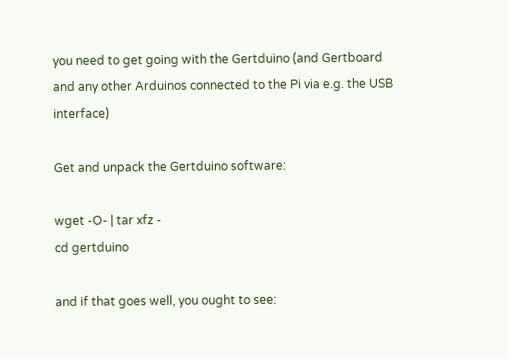you need to get going with the Gertduino (and Gertboard and any other Arduinos connected to the Pi via e.g. the USB interface)

Get and unpack the Gertduino software:

wget -O- | tar xfz -
cd gertduino

and if that goes well, you ought to see: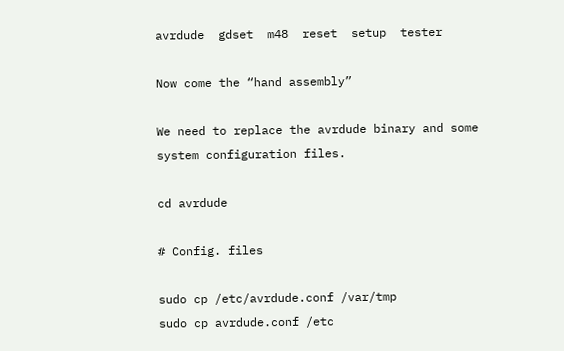avrdude  gdset  m48  reset  setup  tester

Now come the “hand assembly”

We need to replace the avrdude binary and some system configuration files.

cd avrdude

# Config. files

sudo cp /etc/avrdude.conf /var/tmp
sudo cp avrdude.conf /etc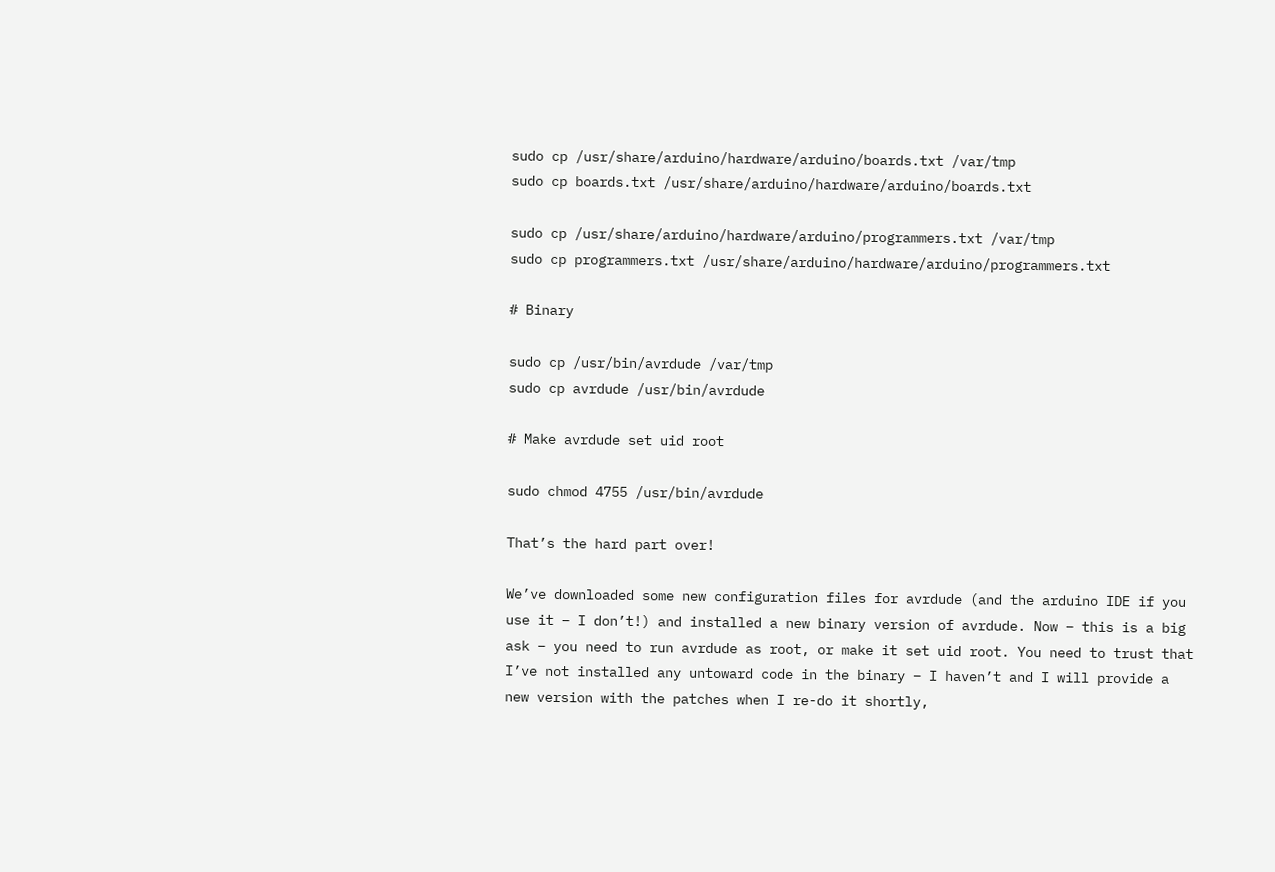sudo cp /usr/share/arduino/hardware/arduino/boards.txt /var/tmp
sudo cp boards.txt /usr/share/arduino/hardware/arduino/boards.txt

sudo cp /usr/share/arduino/hardware/arduino/programmers.txt /var/tmp
sudo cp programmers.txt /usr/share/arduino/hardware/arduino/programmers.txt

# Binary

sudo cp /usr/bin/avrdude /var/tmp
sudo cp avrdude /usr/bin/avrdude

# Make avrdude set uid root

sudo chmod 4755 /usr/bin/avrdude

That’s the hard part over!

We’ve downloaded some new configuration files for avrdude (and the arduino IDE if you use it – I don’t!) and installed a new binary version of avrdude. Now – this is a big ask – you need to run avrdude as root, or make it set uid root. You need to trust that I’ve not installed any untoward code in the binary – I haven’t and I will provide a new version with the patches when I re-do it shortly,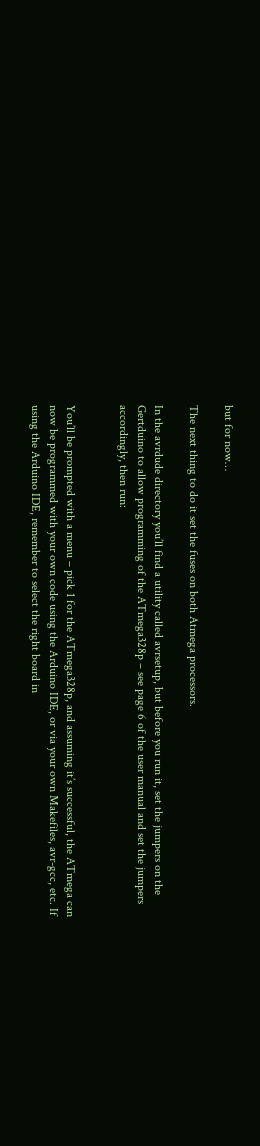but for now…

The next thing to do it set the fuses on both Atmega processors.

In the avrdude directory you’ll find a utility called avrsetup, but before you run it, set the jumpers on the Gertduino to allow programming of the ATmega328p – see page 6 of the user manual and set the jumpers accordingly, then run:


You’ll be prompted with a menu – pick 1 for the ATmega328p, and assuming it’s successful, the ATmega can now be programmed with your own code using the Arduino IDE, or via your own Makefiles, avr-gcc, etc. If using the Arduino IDE, remember to select the right board in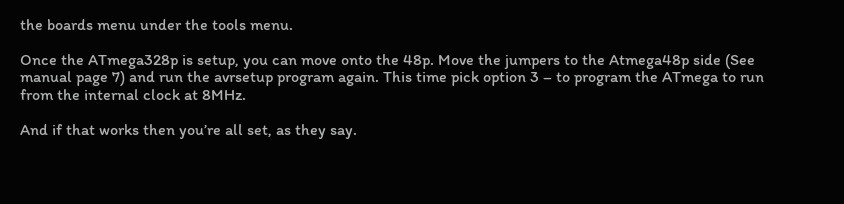the boards menu under the tools menu.

Once the ATmega328p is setup, you can move onto the 48p. Move the jumpers to the Atmega48p side (See manual page 7) and run the avrsetup program again. This time pick option 3 – to program the ATmega to run from the internal clock at 8MHz.

And if that works then you’re all set, as they say.